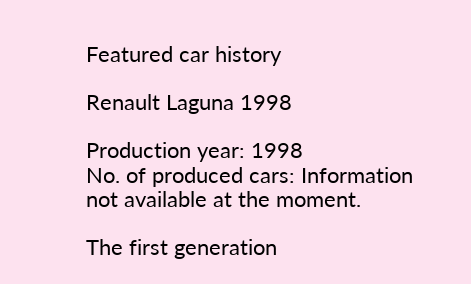Featured car history

Renault Laguna 1998

Production year: 1998
No. of produced cars: Information not available at the moment.

The first generation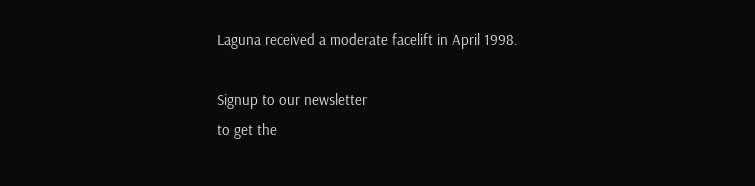Laguna received a moderate facelift in April 1998.

Signup to our newsletter
to get the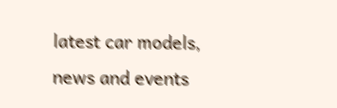latest car models, news and events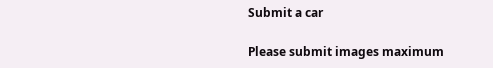Submit a car

Please submit images maximum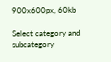900x600px, 60kb

Select category and subcategory